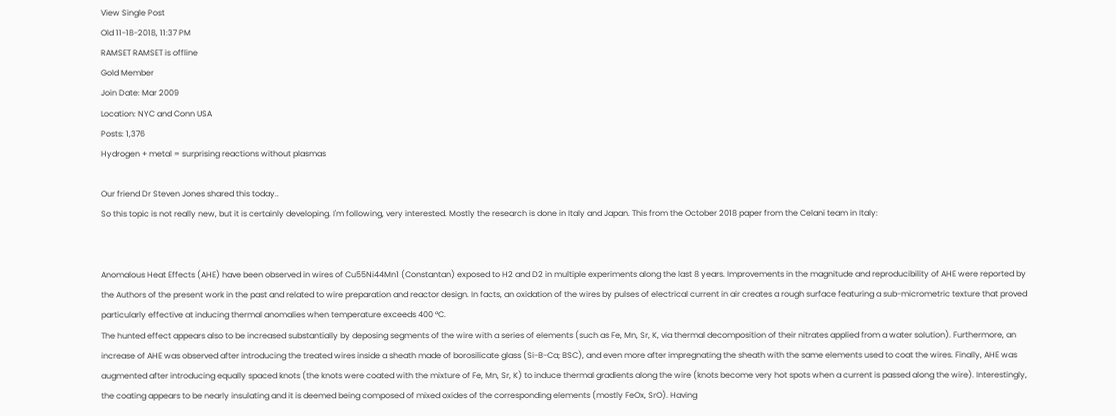View Single Post
Old 11-18-2018, 11:37 PM
RAMSET RAMSET is offline
Gold Member
Join Date: Mar 2009
Location: NYC and Conn USA
Posts: 1,376
Hydrogen + metal = surprising reactions without plasmas

Our friend Dr Steven Jones shared this today..
So this topic is not really new, but it is certainly developing. I'm following, very interested. Mostly the research is done in Italy and Japan. This from the October 2018 paper from the Celani team in Italy:


Anomalous Heat Effects (AHE) have been observed in wires of Cu55Ni44Mn1 (Constantan) exposed to H2 and D2 in multiple experiments along the last 8 years. Improvements in the magnitude and reproducibility of AHE were reported by the Authors of the present work in the past and related to wire preparation and reactor design. In facts, an oxidation of the wires by pulses of electrical current in air creates a rough surface featuring a sub-micrometric texture that proved particularly effective at inducing thermal anomalies when temperature exceeds 400 °C.
The hunted effect appears also to be increased substantially by deposing segments of the wire with a series of elements (such as Fe, Mn, Sr, K, via thermal decomposition of their nitrates applied from a water solution). Furthermore, an increase of AHE was observed after introducing the treated wires inside a sheath made of borosilicate glass (Si-B-Ca; BSC), and even more after impregnating the sheath with the same elements used to coat the wires. Finally, AHE was augmented after introducing equally spaced knots (the knots were coated with the mixture of Fe, Mn, Sr, K) to induce thermal gradients along the wire (knots become very hot spots when a current is passed along the wire). Interestingly, the coating appears to be nearly insulating and it is deemed being composed of mixed oxides of the corresponding elements (mostly FeOx, SrO). Having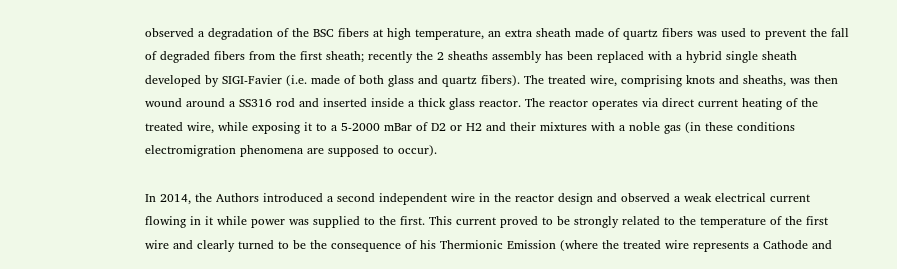observed a degradation of the BSC fibers at high temperature, an extra sheath made of quartz fibers was used to prevent the fall of degraded fibers from the first sheath; recently the 2 sheaths assembly has been replaced with a hybrid single sheath developed by SIGI-Favier (i.e. made of both glass and quartz fibers). The treated wire, comprising knots and sheaths, was then wound around a SS316 rod and inserted inside a thick glass reactor. The reactor operates via direct current heating of the treated wire, while exposing it to a 5-2000 mBar of D2 or H2 and their mixtures with a noble gas (in these conditions electromigration phenomena are supposed to occur).

In 2014, the Authors introduced a second independent wire in the reactor design and observed a weak electrical current flowing in it while power was supplied to the first. This current proved to be strongly related to the temperature of the first wire and clearly turned to be the consequence of his Thermionic Emission (where the treated wire represents a Cathode and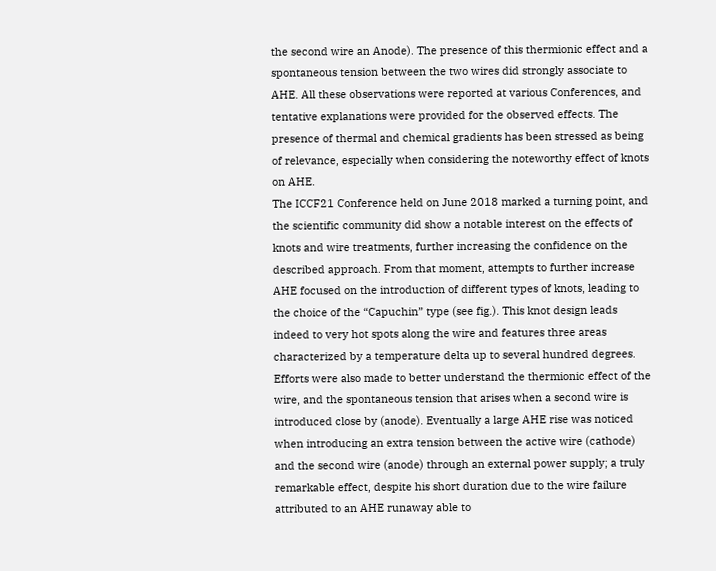the second wire an Anode). The presence of this thermionic effect and a spontaneous tension between the two wires did strongly associate to AHE. All these observations were reported at various Conferences, and tentative explanations were provided for the observed effects. The presence of thermal and chemical gradients has been stressed as being of relevance, especially when considering the noteworthy effect of knots on AHE.
The ICCF21 Conference held on June 2018 marked a turning point, and the scientific community did show a notable interest on the effects of knots and wire treatments, further increasing the confidence on the described approach. From that moment, attempts to further increase AHE focused on the introduction of different types of knots, leading to the choice of the “Capuchin” type (see fig.). This knot design leads indeed to very hot spots along the wire and features three areas characterized by a temperature delta up to several hundred degrees. Efforts were also made to better understand the thermionic effect of the wire, and the spontaneous tension that arises when a second wire is introduced close by (anode). Eventually a large AHE rise was noticed when introducing an extra tension between the active wire (cathode) and the second wire (anode) through an external power supply; a truly remarkable effect, despite his short duration due to the wire failure attributed to an AHE runaway able to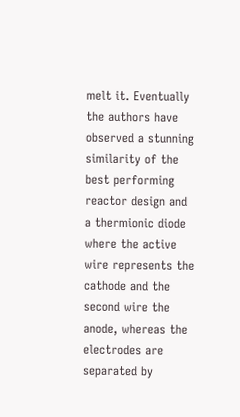melt it. Eventually the authors have observed a stunning similarity of the best performing reactor design and a thermionic diode where the active wire represents the cathode and the second wire the anode, whereas the electrodes are separated by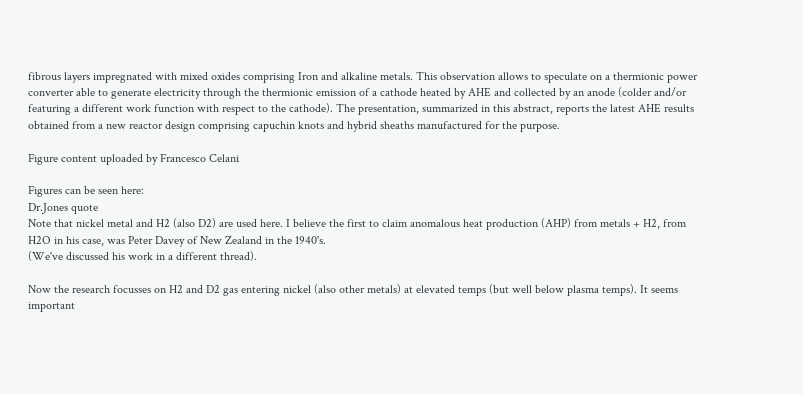fibrous layers impregnated with mixed oxides comprising Iron and alkaline metals. This observation allows to speculate on a thermionic power converter able to generate electricity through the thermionic emission of a cathode heated by AHE and collected by an anode (colder and/or featuring a different work function with respect to the cathode). The presentation, summarized in this abstract, reports the latest AHE results obtained from a new reactor design comprising capuchin knots and hybrid sheaths manufactured for the purpose.

Figure content uploaded by Francesco Celani

Figures can be seen here:
Dr.Jones quote
Note that nickel metal and H2 (also D2) are used here. I believe the first to claim anomalous heat production (AHP) from metals + H2, from H2O in his case, was Peter Davey of New Zealand in the 1940's.
(We've discussed his work in a different thread).

Now the research focusses on H2 and D2 gas entering nickel (also other metals) at elevated temps (but well below plasma temps). It seems important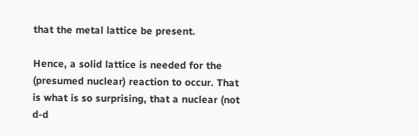that the metal lattice be present.

Hence, a solid lattice is needed for the (presumed nuclear) reaction to occur. That is what is so surprising, that a nuclear (not d-d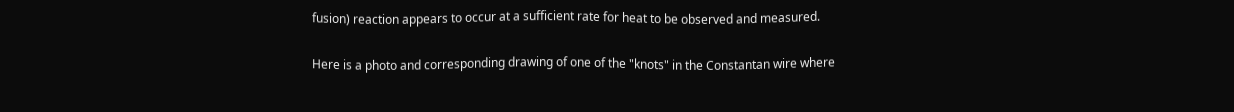fusion) reaction appears to occur at a sufficient rate for heat to be observed and measured.

Here is a photo and corresponding drawing of one of the "knots" in the Constantan wire where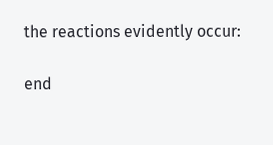the reactions evidently occur:

end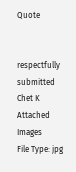Quote


respectfully submitted
Chet K
Attached Images
File Type: jpg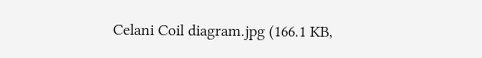Celani Coil diagram.jpg (166.1 KB,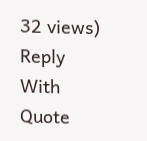32 views)
Reply With Quote